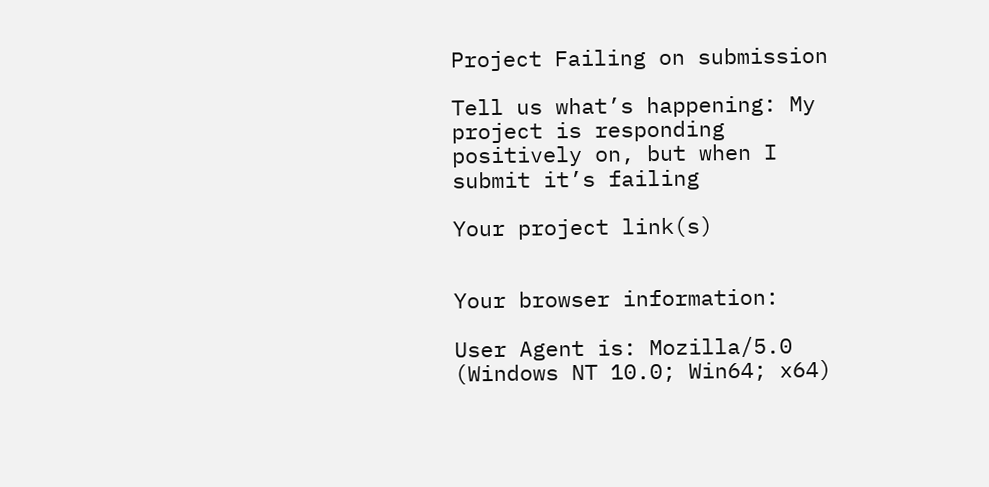Project Failing on submission

Tell us what’s happening: My project is responding positively on, but when I submit it’s failing

Your project link(s)


Your browser information:

User Agent is: Mozilla/5.0 (Windows NT 10.0; Win64; x64)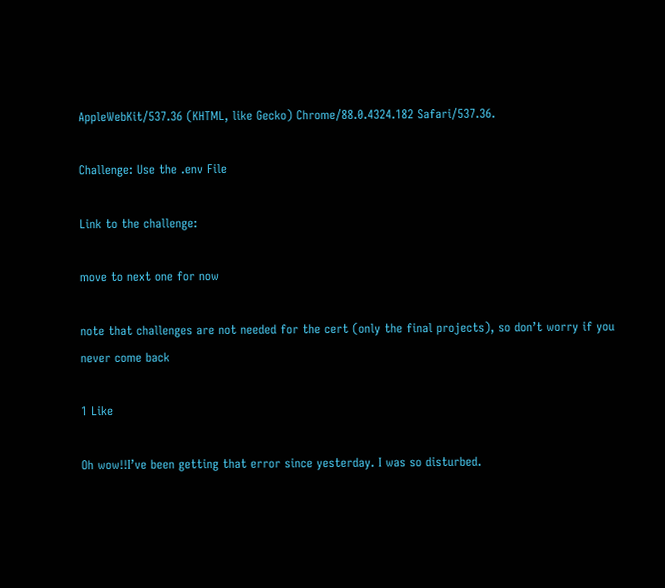AppleWebKit/537.36 (KHTML, like Gecko) Chrome/88.0.4324.182 Safari/537.36.

Challenge: Use the .env File

Link to the challenge:

move to next one for now

note that challenges are not needed for the cert (only the final projects), so don’t worry if you never come back

1 Like

Oh wow!!I’ve been getting that error since yesterday. I was so disturbed.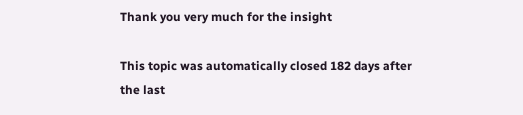Thank you very much for the insight

This topic was automatically closed 182 days after the last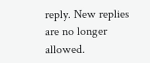reply. New replies are no longer allowed.